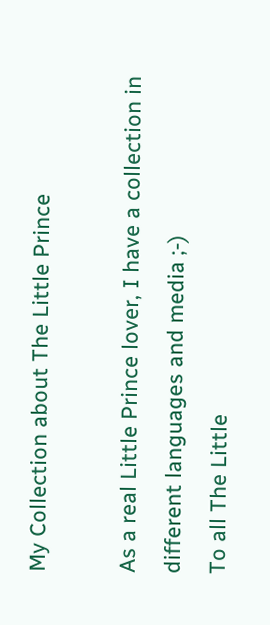My Collection about The Little Prince

As a real Little Prince lover, I have a collection in different languages and media ;-)
To all The Little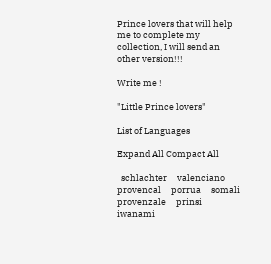Prince lovers that will help me to complete my collection, I will send an other version!!!

Write me !

"Little Prince lovers"

List of Languages

Expand All Compact All

  schlachter     valenciano     provencal     porrua     somali     provenzale     prinsi     iwanami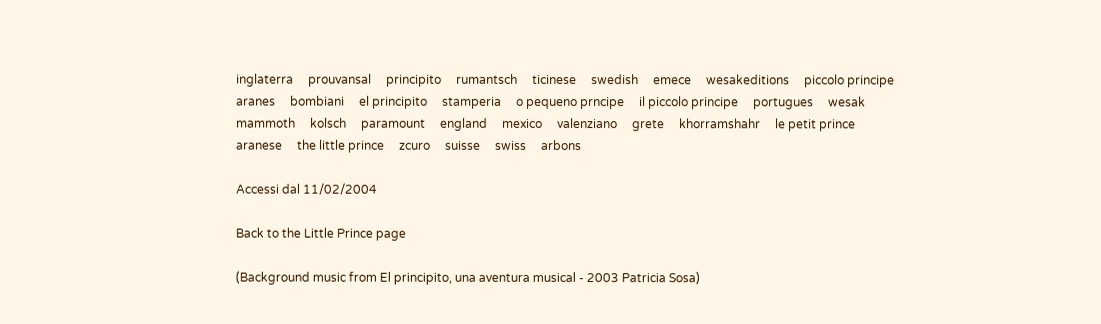inglaterra     prouvansal     principito     rumantsch     ticinese     swedish     emece     wesakeditions     piccolo principe     aranes     bombiani     el principito     stamperia     o pequeno prncipe     il piccolo principe     portugues     wesak     mammoth     kolsch     paramount     england     mexico     valenziano     grete     khorramshahr     le petit prince     aranese     the little prince     zcuro     suisse     swiss     arbons

Accessi dal 11/02/2004

Back to the Little Prince page

(Background music from El principito, una aventura musical - 2003 Patricia Sosa)